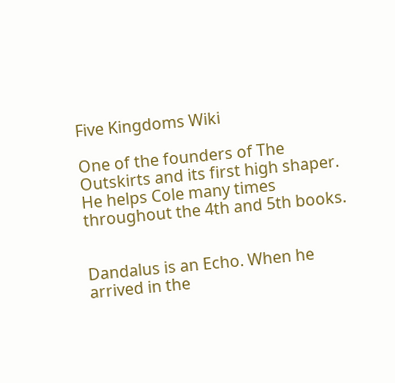Five Kingdoms Wiki

One of the founders of The Outskirts and its first high shaper. He helps Cole many times throughout the 4th and 5th books.


Dandalus is an Echo. When he arrived in the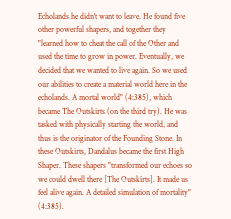Echolands he didn't want to leave. He found five other powerful shapers, and together they "learned how to cheat the call of the Other and used the time to grow in power. Eventually, we decided that we wanted to live again. So we used our abilities to create a material world here in the echolands. A mortal world" (4:385), which became The Outskirts (on the third try). He was tasked with physically starting the world, and thus is the originator of the Founding Stone. In these Outskirts, Dandalus became the first High Shaper. These shapers "transformed our echoes so we could dwell there [The Outskirts]. It made us feel alive again. A detailed simulation of mortality" (4:385).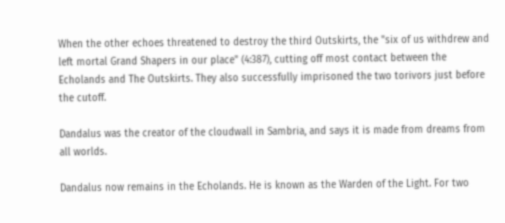When the other echoes threatened to destroy the third Outskirts, the "six of us withdrew and left mortal Grand Shapers in our place" (4:387), cutting off most contact between the Echolands and The Outskirts. They also successfully imprisoned the two torivors just before the cutoff.

Dandalus was the creator of the cloudwall in Sambria, and says it is made from dreams from all worlds.

Dandalus now remains in the Echolands. He is known as the Warden of the Light. For two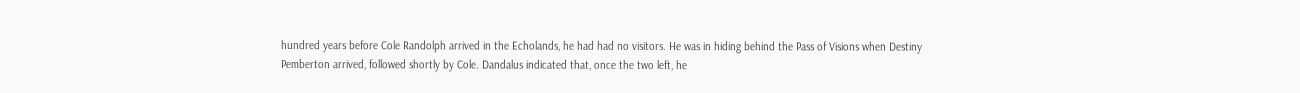hundred years before Cole Randolph arrived in the Echolands, he had had no visitors. He was in hiding behind the Pass of Visions when Destiny Pemberton arrived, followed shortly by Cole. Dandalus indicated that, once the two left, he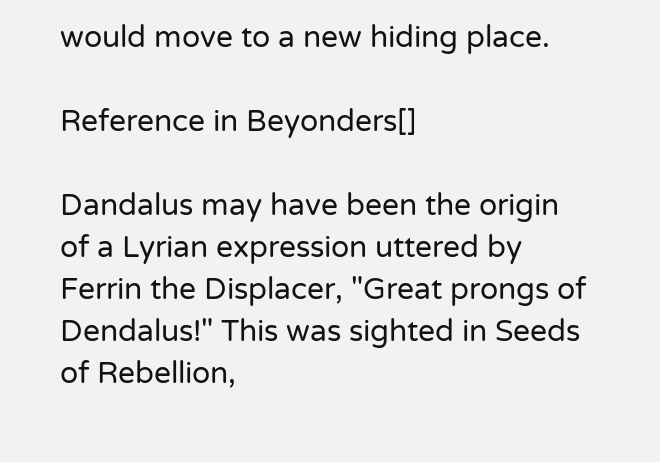would move to a new hiding place.

Reference in Beyonders[]

Dandalus may have been the origin of a Lyrian expression uttered by Ferrin the Displacer, "Great prongs of Dendalus!" This was sighted in Seeds of Rebellion,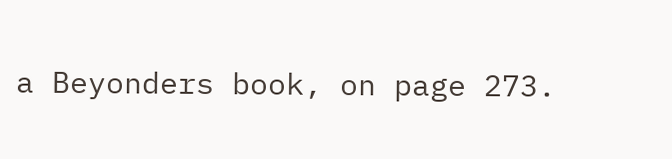a Beyonders book, on page 273.